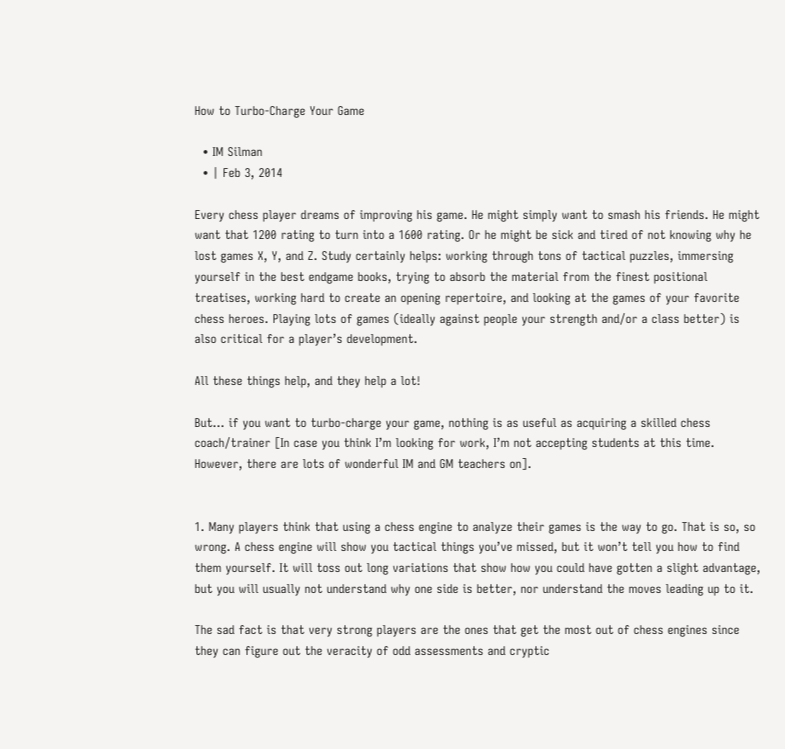How to Turbo-Charge Your Game

  • IM Silman
  • | Feb 3, 2014

Every chess player dreams of improving his game. He might simply want to smash his friends. He might want that 1200 rating to turn into a 1600 rating. Or he might be sick and tired of not knowing why he lost games X, Y, and Z. Study certainly helps: working through tons of tactical puzzles, immersing yourself in the best endgame books, trying to absorb the material from the finest positional treatises, working hard to create an opening repertoire, and looking at the games of your favorite chess heroes. Playing lots of games (ideally against people your strength and/or a class better) is also critical for a player’s development.

All these things help, and they help a lot!

But... if you want to turbo-charge your game, nothing is as useful as acquiring a skilled chess coach/trainer [In case you think I’m looking for work, I’m not accepting students at this time. However, there are lots of wonderful IM and GM teachers on].


1. Many players think that using a chess engine to analyze their games is the way to go. That is so, so wrong. A chess engine will show you tactical things you’ve missed, but it won’t tell you how to find them yourself. It will toss out long variations that show how you could have gotten a slight advantage, but you will usually not understand why one side is better, nor understand the moves leading up to it.

The sad fact is that very strong players are the ones that get the most out of chess engines since they can figure out the veracity of odd assessments and cryptic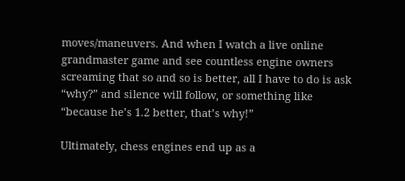moves/maneuvers. And when I watch a live online grandmaster game and see countless engine owners screaming that so and so is better, all I have to do is ask “why?” and silence will follow, or something like “because he’s 1.2 better, that’s why!”

Ultimately, chess engines end up as a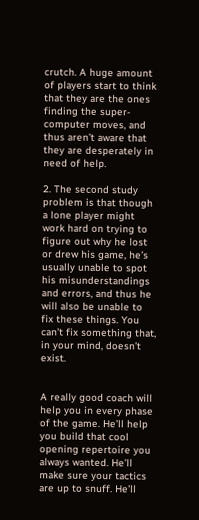crutch. A huge amount of players start to think that they are the ones finding the super-computer moves, and thus aren’t aware that they are desperately in need of help.

2. The second study problem is that though a lone player might work hard on trying to figure out why he lost or drew his game, he’s usually unable to spot his misunderstandings and errors, and thus he will also be unable to fix these things. You can’t fix something that, in your mind, doesn’t exist.


A really good coach will help you in every phase of the game. He’ll help you build that cool opening repertoire you always wanted. He’ll make sure your tactics are up to snuff. He’ll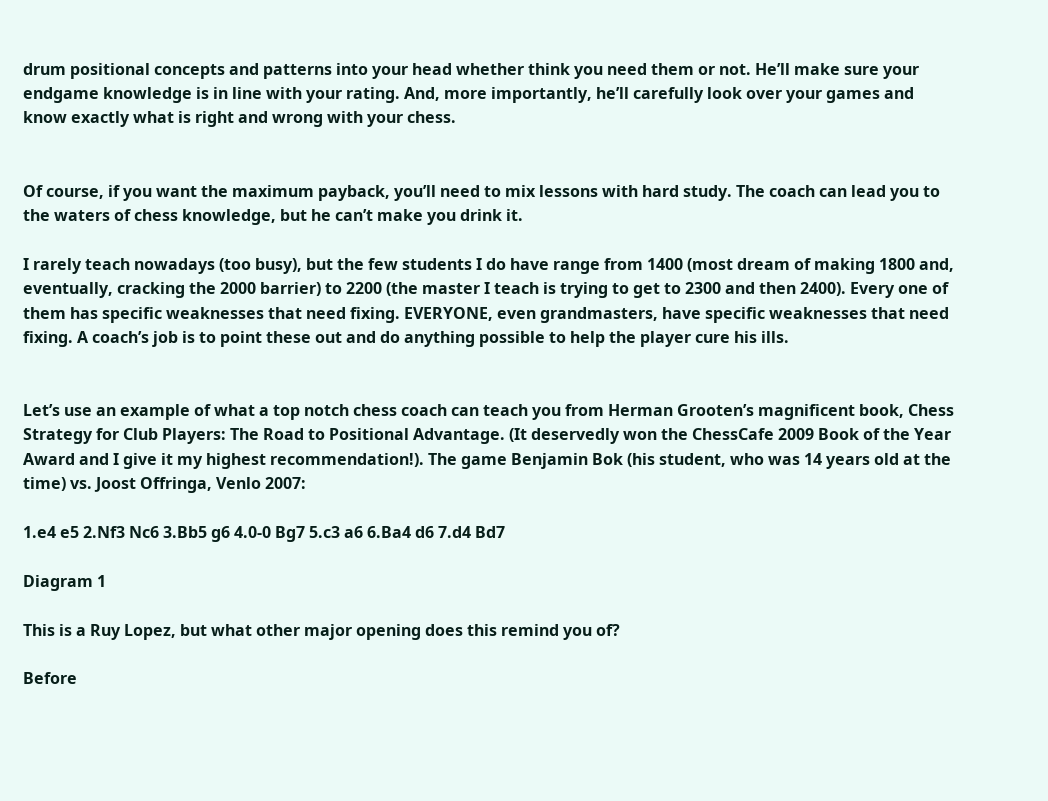drum positional concepts and patterns into your head whether think you need them or not. He’ll make sure your endgame knowledge is in line with your rating. And, more importantly, he’ll carefully look over your games and know exactly what is right and wrong with your chess.


Of course, if you want the maximum payback, you’ll need to mix lessons with hard study. The coach can lead you to the waters of chess knowledge, but he can’t make you drink it.

I rarely teach nowadays (too busy), but the few students I do have range from 1400 (most dream of making 1800 and, eventually, cracking the 2000 barrier) to 2200 (the master I teach is trying to get to 2300 and then 2400). Every one of them has specific weaknesses that need fixing. EVERYONE, even grandmasters, have specific weaknesses that need fixing. A coach’s job is to point these out and do anything possible to help the player cure his ills.


Let’s use an example of what a top notch chess coach can teach you from Herman Grooten’s magnificent book, Chess Strategy for Club Players: The Road to Positional Advantage. (It deservedly won the ChessCafe 2009 Book of the Year Award and I give it my highest recommendation!). The game Benjamin Bok (his student, who was 14 years old at the time) vs. Joost Offringa, Venlo 2007:

1.e4 e5 2.Nf3 Nc6 3.Bb5 g6 4.0-0 Bg7 5.c3 a6 6.Ba4 d6 7.d4 Bd7

Diagram 1

This is a Ruy Lopez, but what other major opening does this remind you of?

Before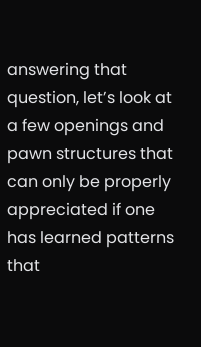answering that question, let’s look at a few openings and pawn structures that can only be properly appreciated if one has learned patterns that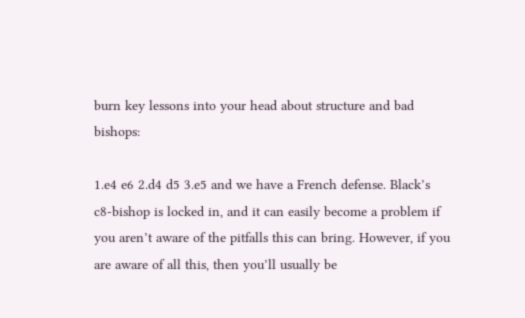burn key lessons into your head about structure and bad bishops:

1.e4 e6 2.d4 d5 3.e5 and we have a French defense. Black’s c8-bishop is locked in, and it can easily become a problem if you aren’t aware of the pitfalls this can bring. However, if you are aware of all this, then you’ll usually be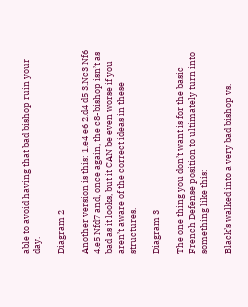able to avoid having that bad bishop ruin your day.

Diagram 2

Another version is this: 1.e4 e6 2.d4 d5 3.Nc3 Nf6 4.e5 Nfd7 and, once again, the c8-bishop isn’t as bad as it looks, but it CAN be even worse if you aren’t aware of the correct ideas in these structures.

Diagram 3

The one thing you don’t want is for the basic French Defense position to ultimately turn into something like this:

Black’s walked into a very bad bishop vs.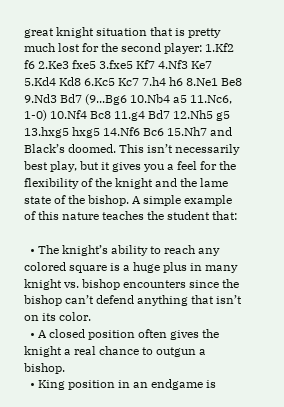great knight situation that is pretty much lost for the second player: 1.Kf2 f6 2.Ke3 fxe5 3.fxe5 Kf7 4.Nf3 Ke7 5.Kd4 Kd8 6.Kc5 Kc7 7.h4 h6 8.Ne1 Be8 9.Nd3 Bd7 (9...Bg6 10.Nb4 a5 11.Nc6, 1-0) 10.Nf4 Bc8 11.g4 Bd7 12.Nh5 g5 13.hxg5 hxg5 14.Nf6 Bc6 15.Nh7 and Black’s doomed. This isn’t necessarily best play, but it gives you a feel for the flexibility of the knight and the lame state of the bishop. A simple example of this nature teaches the student that:

  • The knight’s ability to reach any colored square is a huge plus in many knight vs. bishop encounters since the bishop can’t defend anything that isn’t on its color.
  • A closed position often gives the knight a real chance to outgun a bishop.
  • King position in an endgame is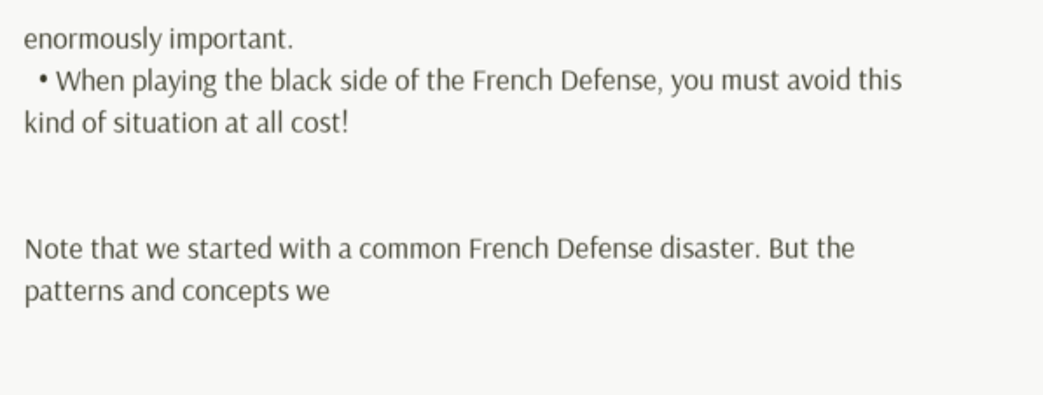enormously important.
  • When playing the black side of the French Defense, you must avoid this kind of situation at all cost!


Note that we started with a common French Defense disaster. But the patterns and concepts we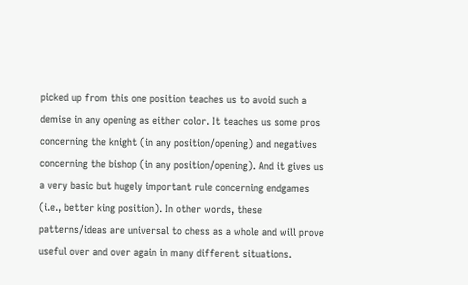picked up from this one position teaches us to avoid such a demise in any opening as either color. It teaches us some pros concerning the knight (in any position/opening) and negatives concerning the bishop (in any position/opening). And it gives us a very basic but hugely important rule concerning endgames (i.e., better king position). In other words, these patterns/ideas are universal to chess as a whole and will prove useful over and over again in many different situations.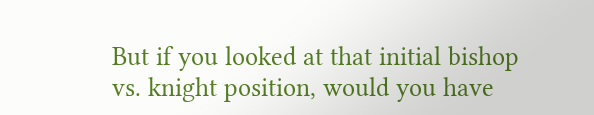But if you looked at that initial bishop vs. knight position, would you have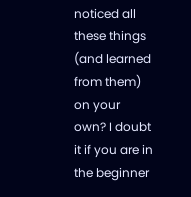noticed all these things (and learned from them) on your own? I doubt it if you are in the beginner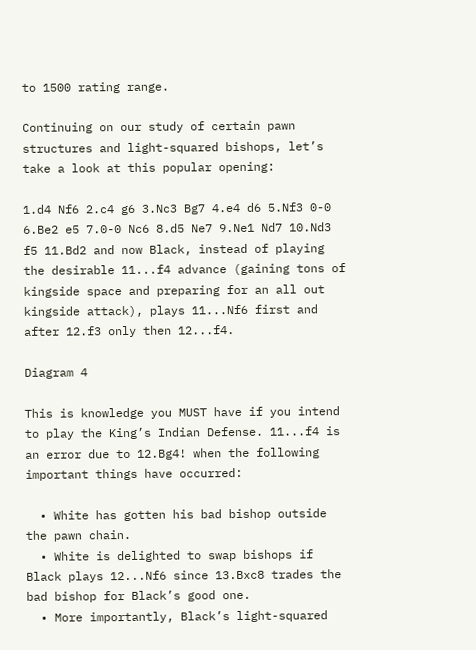to 1500 rating range.

Continuing on our study of certain pawn structures and light-squared bishops, let’s take a look at this popular opening:

1.d4 Nf6 2.c4 g6 3.Nc3 Bg7 4.e4 d6 5.Nf3 0-0 6.Be2 e5 7.0-0 Nc6 8.d5 Ne7 9.Ne1 Nd7 10.Nd3 f5 11.Bd2 and now Black, instead of playing the desirable 11...f4 advance (gaining tons of kingside space and preparing for an all out kingside attack), plays 11...Nf6 first and after 12.f3 only then 12...f4.

Diagram 4

This is knowledge you MUST have if you intend to play the King’s Indian Defense. 11...f4 is an error due to 12.Bg4! when the following important things have occurred:

  • White has gotten his bad bishop outside the pawn chain.
  • White is delighted to swap bishops if Black plays 12...Nf6 since 13.Bxc8 trades the bad bishop for Black’s good one.
  • More importantly, Black’s light-squared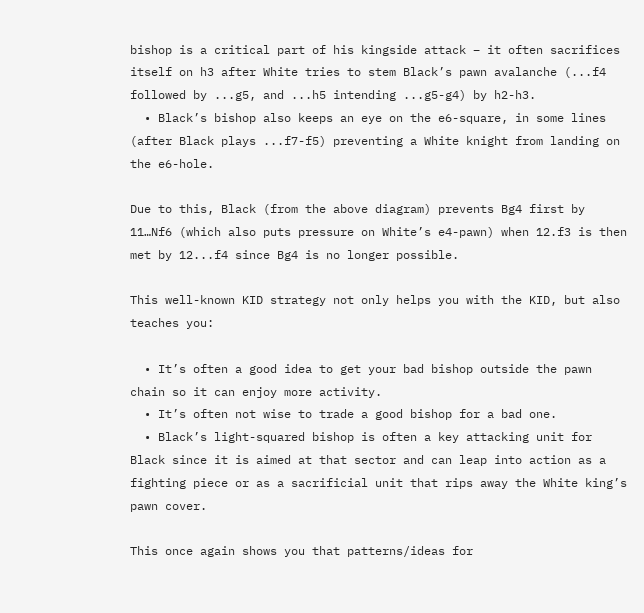bishop is a critical part of his kingside attack – it often sacrifices itself on h3 after White tries to stem Black’s pawn avalanche (...f4 followed by ...g5, and ...h5 intending ...g5-g4) by h2-h3.
  • Black’s bishop also keeps an eye on the e6-square, in some lines (after Black plays ...f7-f5) preventing a White knight from landing on the e6-hole.

Due to this, Black (from the above diagram) prevents Bg4 first by 11…Nf6 (which also puts pressure on White’s e4-pawn) when 12.f3 is then met by 12...f4 since Bg4 is no longer possible.

This well-known KID strategy not only helps you with the KID, but also teaches you:

  • It’s often a good idea to get your bad bishop outside the pawn chain so it can enjoy more activity.
  • It’s often not wise to trade a good bishop for a bad one.
  • Black’s light-squared bishop is often a key attacking unit for Black since it is aimed at that sector and can leap into action as a fighting piece or as a sacrificial unit that rips away the White king’s pawn cover.

This once again shows you that patterns/ideas for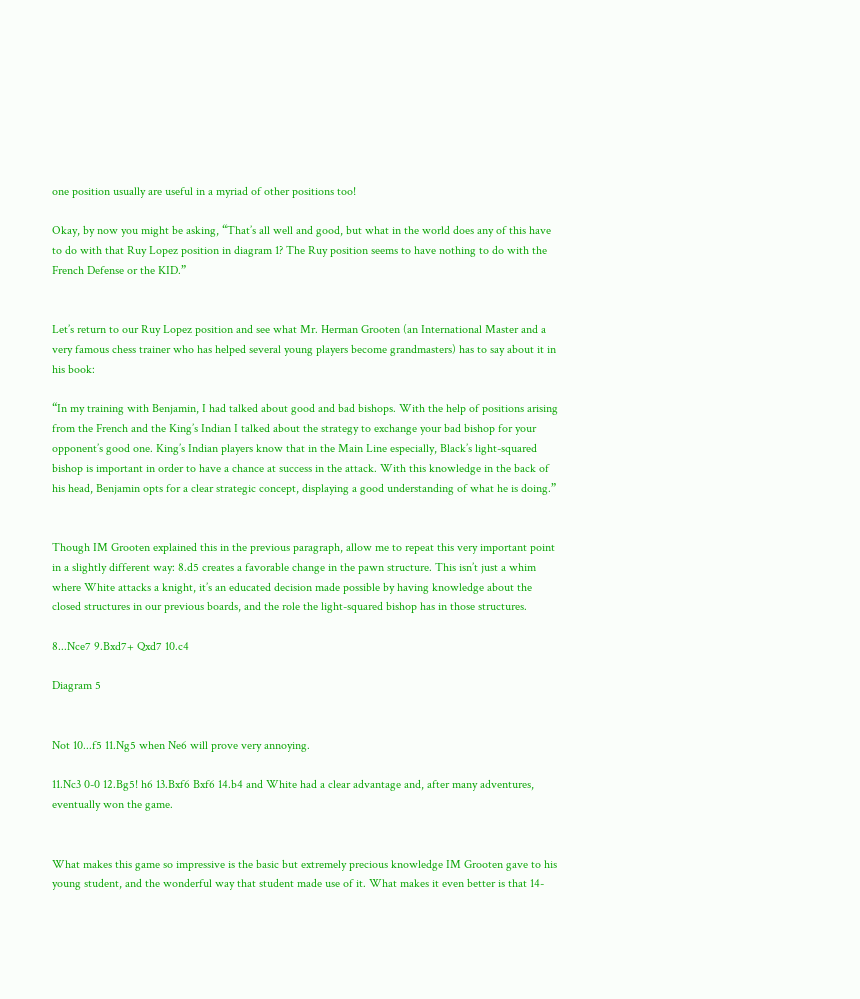one position usually are useful in a myriad of other positions too!

Okay, by now you might be asking, “That’s all well and good, but what in the world does any of this have to do with that Ruy Lopez position in diagram 1? The Ruy position seems to have nothing to do with the French Defense or the KID.”


Let’s return to our Ruy Lopez position and see what Mr. Herman Grooten (an International Master and a very famous chess trainer who has helped several young players become grandmasters) has to say about it in his book:

“In my training with Benjamin, I had talked about good and bad bishops. With the help of positions arising from the French and the King’s Indian I talked about the strategy to exchange your bad bishop for your opponent’s good one. King’s Indian players know that in the Main Line especially, Black’s light-squared bishop is important in order to have a chance at success in the attack. With this knowledge in the back of his head, Benjamin opts for a clear strategic concept, displaying a good understanding of what he is doing.”


Though IM Grooten explained this in the previous paragraph, allow me to repeat this very important point in a slightly different way: 8.d5 creates a favorable change in the pawn structure. This isn’t just a whim where White attacks a knight, it’s an educated decision made possible by having knowledge about the closed structures in our previous boards, and the role the light-squared bishop has in those structures.

8...Nce7 9.Bxd7+ Qxd7 10.c4

Diagram 5


Not 10...f5 11.Ng5 when Ne6 will prove very annoying.

11.Nc3 0-0 12.Bg5! h6 13.Bxf6 Bxf6 14.b4 and White had a clear advantage and, after many adventures, eventually won the game.


What makes this game so impressive is the basic but extremely precious knowledge IM Grooten gave to his young student, and the wonderful way that student made use of it. What makes it even better is that 14-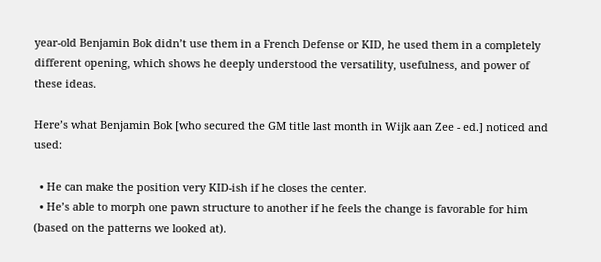year-old Benjamin Bok didn’t use them in a French Defense or KID, he used them in a completely different opening, which shows he deeply understood the versatility, usefulness, and power of these ideas.

Here’s what Benjamin Bok [who secured the GM title last month in Wijk aan Zee - ed.] noticed and used:

  • He can make the position very KID-ish if he closes the center.
  • He’s able to morph one pawn structure to another if he feels the change is favorable for him (based on the patterns we looked at).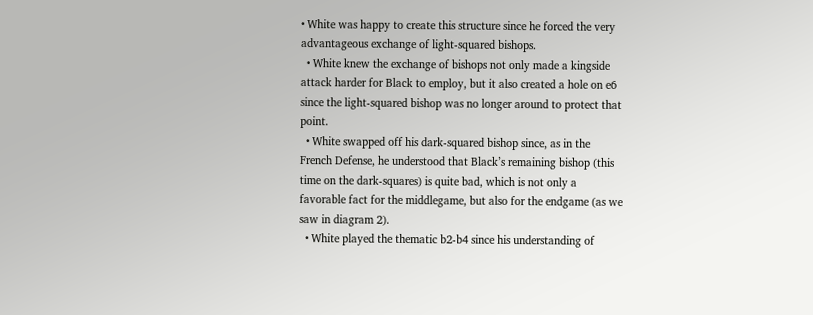• White was happy to create this structure since he forced the very advantageous exchange of light-squared bishops.
  • White knew the exchange of bishops not only made a kingside attack harder for Black to employ, but it also created a hole on e6 since the light-squared bishop was no longer around to protect that point.
  • White swapped off his dark-squared bishop since, as in the French Defense, he understood that Black’s remaining bishop (this time on the dark-squares) is quite bad, which is not only a favorable fact for the middlegame, but also for the endgame (as we saw in diagram 2).
  • White played the thematic b2-b4 since his understanding of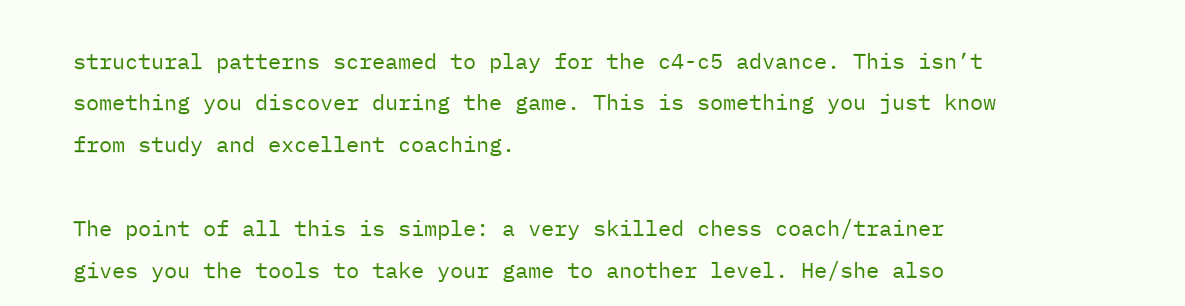structural patterns screamed to play for the c4-c5 advance. This isn’t something you discover during the game. This is something you just know from study and excellent coaching.

The point of all this is simple: a very skilled chess coach/trainer gives you the tools to take your game to another level. He/she also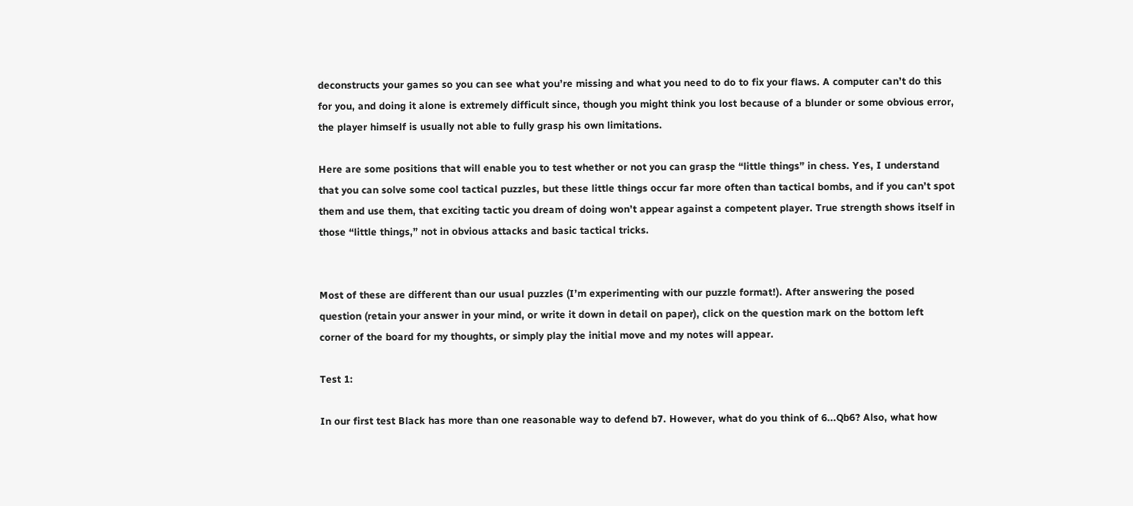deconstructs your games so you can see what you’re missing and what you need to do to fix your flaws. A computer can’t do this for you, and doing it alone is extremely difficult since, though you might think you lost because of a blunder or some obvious error, the player himself is usually not able to fully grasp his own limitations.

Here are some positions that will enable you to test whether or not you can grasp the “little things” in chess. Yes, I understand that you can solve some cool tactical puzzles, but these little things occur far more often than tactical bombs, and if you can’t spot them and use them, that exciting tactic you dream of doing won’t appear against a competent player. True strength shows itself in those “little things,” not in obvious attacks and basic tactical tricks.


Most of these are different than our usual puzzles (I’m experimenting with our puzzle format!). After answering the posed question (retain your answer in your mind, or write it down in detail on paper), click on the question mark on the bottom left corner of the board for my thoughts, or simply play the initial move and my notes will appear.

Test 1:

In our first test Black has more than one reasonable way to defend b7. However, what do you think of 6...Qb6? Also, what how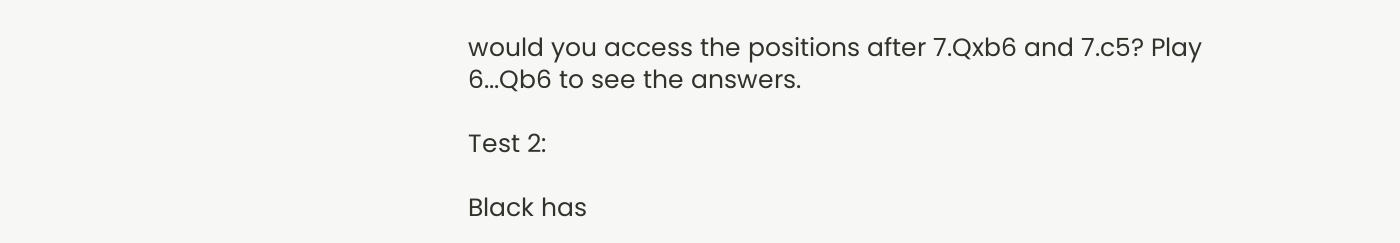would you access the positions after 7.Qxb6 and 7.c5? Play 6...Qb6 to see the answers.

Test 2:

Black has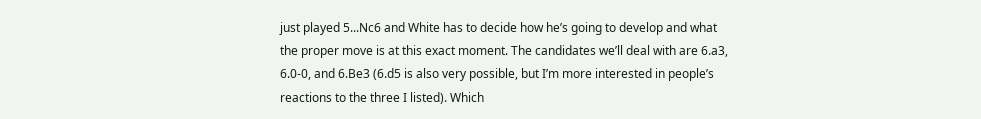just played 5...Nc6 and White has to decide how he’s going to develop and what the proper move is at this exact moment. The candidates we’ll deal with are 6.a3, 6.0-0, and 6.Be3 (6.d5 is also very possible, but I’m more interested in people’s reactions to the three I listed). Which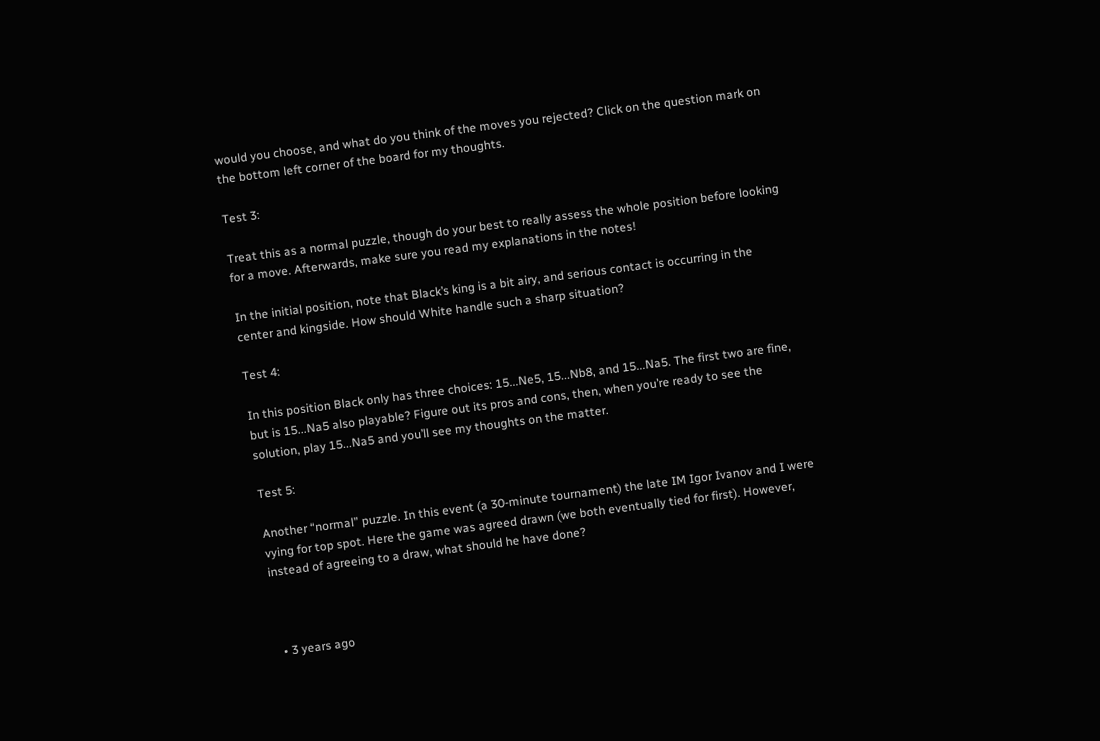would you choose, and what do you think of the moves you rejected? Click on the question mark on the bottom left corner of the board for my thoughts.

Test 3:

Treat this as a normal puzzle, though do your best to really assess the whole position before looking for a move. Afterwards, make sure you read my explanations in the notes!

In the initial position, note that Black’s king is a bit airy, and serious contact is occurring in the center and kingside. How should White handle such a sharp situation?

Test 4:

In this position Black only has three choices: 15...Ne5, 15...Nb8, and 15...Na5. The first two are fine, but is 15...Na5 also playable? Figure out its pros and cons, then, when you’re ready to see the solution, play 15...Na5 and you’ll see my thoughts on the matter.

Test 5:

Another “normal” puzzle. In this event (a 30-minute tournament) the late IM Igor Ivanov and I were vying for top spot. Here the game was agreed drawn (we both eventually tied for first). However, instead of agreeing to a draw, what should he have done?



  • 3 years ago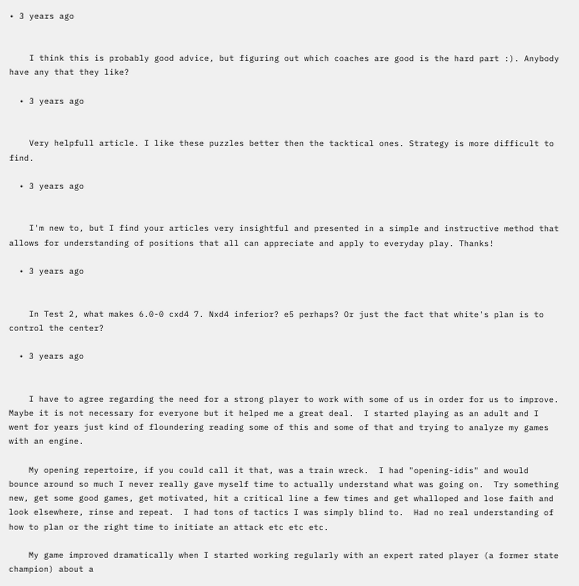• 3 years ago


    I think this is probably good advice, but figuring out which coaches are good is the hard part :). Anybody have any that they like?

  • 3 years ago


    Very helpfull article. I like these puzzles better then the tacktical ones. Strategy is more difficult to find.

  • 3 years ago


    I'm new to, but I find your articles very insightful and presented in a simple and instructive method that allows for understanding of positions that all can appreciate and apply to everyday play. Thanks!

  • 3 years ago


    In Test 2, what makes 6.0-0 cxd4 7. Nxd4 inferior? e5 perhaps? Or just the fact that white's plan is to control the center?

  • 3 years ago


    I have to agree regarding the need for a strong player to work with some of us in order for us to improve.  Maybe it is not necessary for everyone but it helped me a great deal.  I started playing as an adult and I went for years just kind of floundering reading some of this and some of that and trying to analyze my games with an engine.

    My opening repertoire, if you could call it that, was a train wreck.  I had "opening-idis" and would bounce around so much I never really gave myself time to actually understand what was going on.  Try something new, get some good games, get motivated, hit a critical line a few times and get whalloped and lose faith and look elsewhere, rinse and repeat.  I had tons of tactics I was simply blind to.  Had no real understanding of how to plan or the right time to initiate an attack etc etc etc.

    My game improved dramatically when I started working regularly with an expert rated player (a former state champion) about a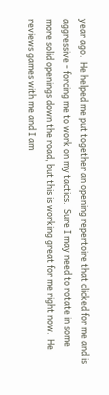year ago.  He helped me put together an opening repertoire that clicked for me and is aggressive - forcing me to work on my tactics.  Sure I may need to rotate in some more solid openings down the road, but this is working great for me right now.  He reviews games with me and I am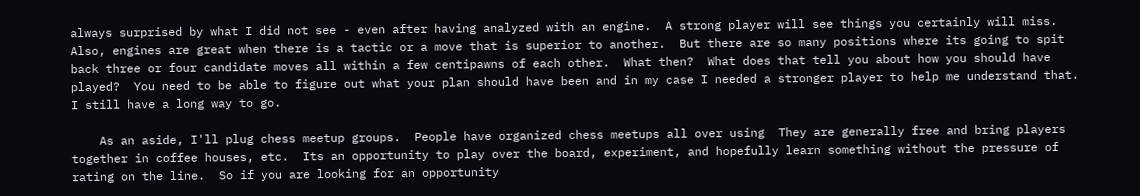always surprised by what I did not see - even after having analyzed with an engine.  A strong player will see things you certainly will miss.  Also, engines are great when there is a tactic or a move that is superior to another.  But there are so many positions where its going to spit back three or four candidate moves all within a few centipawns of each other.  What then?  What does that tell you about how you should have played?  You need to be able to figure out what your plan should have been and in my case I needed a stronger player to help me understand that.  I still have a long way to go.

    As an aside, I'll plug chess meetup groups.  People have organized chess meetups all over using  They are generally free and bring players together in coffee houses, etc.  Its an opportunity to play over the board, experiment, and hopefully learn something without the pressure of rating on the line.  So if you are looking for an opportunity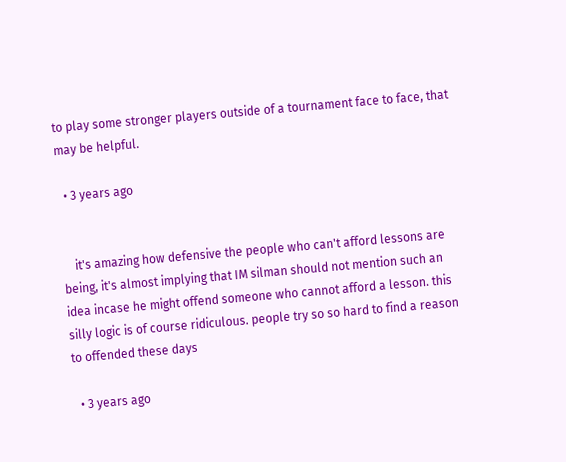to play some stronger players outside of a tournament face to face, that may be helpful.

  • 3 years ago


    it's amazing how defensive the people who can't afford lessons are being, it's almost implying that IM silman should not mention such an idea incase he might offend someone who cannot afford a lesson. this silly logic is of course ridiculous. people try so so hard to find a reason to offended these days

  • 3 years ago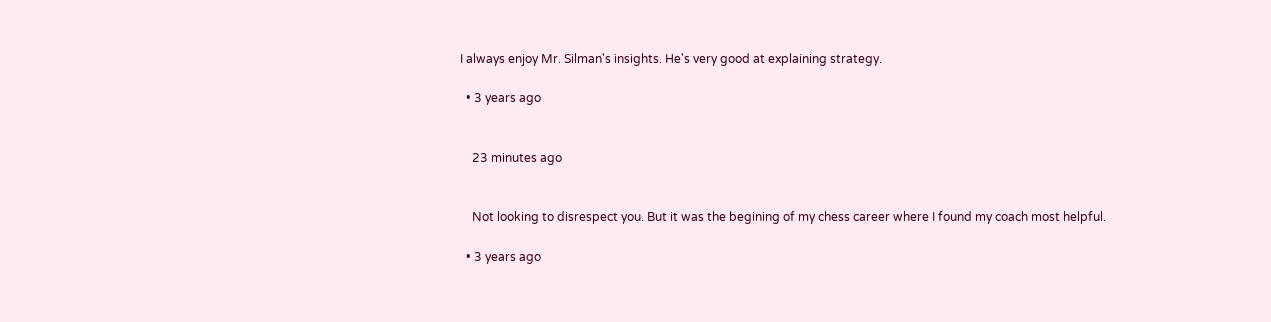I always enjoy Mr. Silman's insights. He's very good at explaining strategy.

  • 3 years ago


    23 minutes ago


    Not looking to disrespect you. But it was the begining of my chess career where I found my coach most helpful.

  • 3 years ago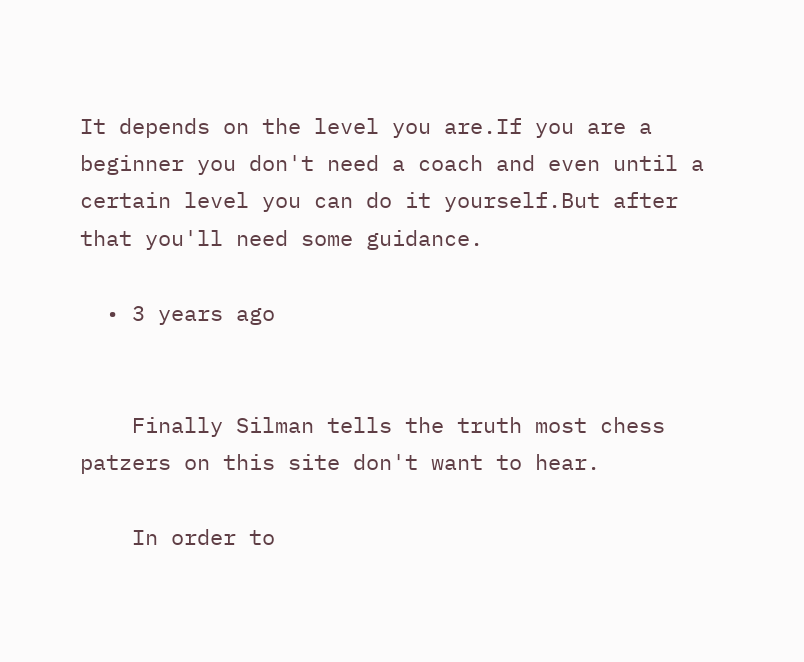It depends on the level you are.If you are a beginner you don't need a coach and even until a certain level you can do it yourself.But after that you'll need some guidance.

  • 3 years ago


    Finally Silman tells the truth most chess patzers on this site don't want to hear.

    In order to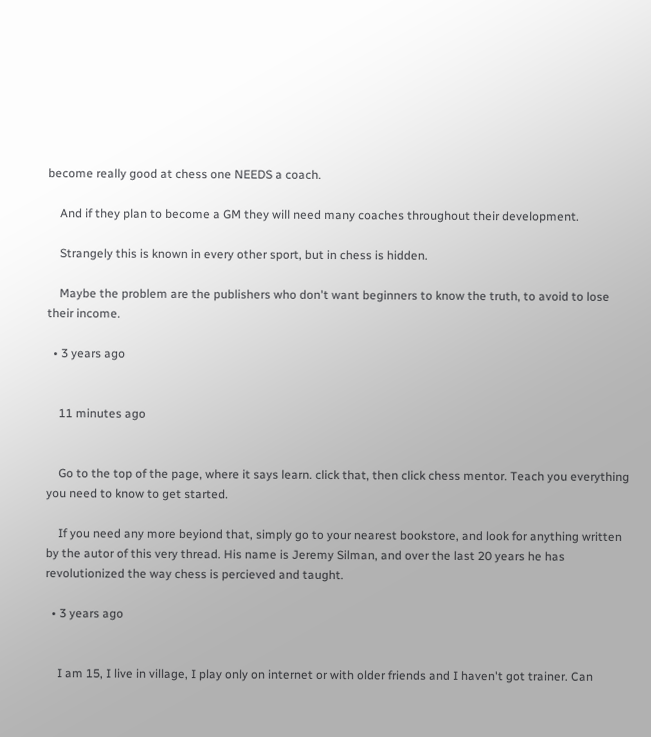become really good at chess one NEEDS a coach.

    And if they plan to become a GM they will need many coaches throughout their development.

    Strangely this is known in every other sport, but in chess is hidden.

    Maybe the problem are the publishers who don't want beginners to know the truth, to avoid to lose their income.

  • 3 years ago


    11 minutes ago


    Go to the top of the page, where it says learn. click that, then click chess mentor. Teach you everything you need to know to get started.

    If you need any more beyiond that, simply go to your nearest bookstore, and look for anything written by the autor of this very thread. His name is Jeremy Silman, and over the last 20 years he has revolutionized the way chess is percieved and taught.

  • 3 years ago


    I am 15, I live in village, I play only on internet or with older friends and I haven't got trainer. Can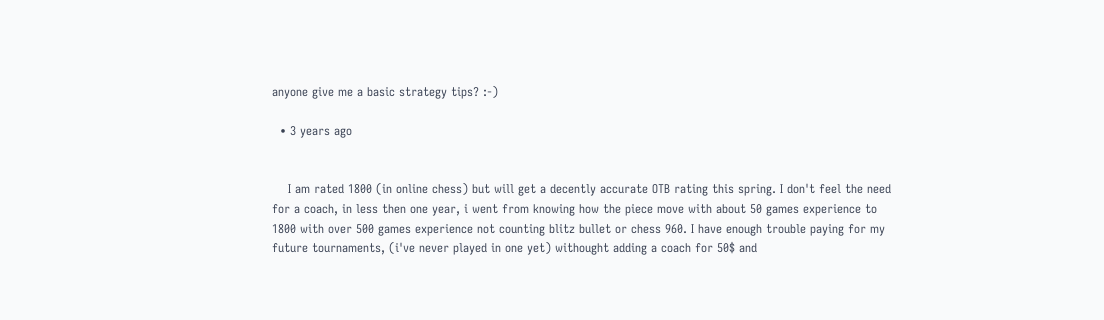anyone give me a basic strategy tips? :-)

  • 3 years ago


    I am rated 1800 (in online chess) but will get a decently accurate OTB rating this spring. I don't feel the need for a coach, in less then one year, i went from knowing how the piece move with about 50 games experience to 1800 with over 500 games experience not counting blitz bullet or chess 960. I have enough trouble paying for my future tournaments, (i've never played in one yet) withought adding a coach for 50$ and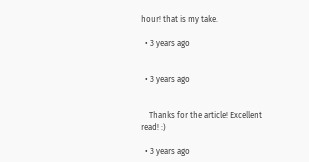hour! that is my take.

  • 3 years ago


  • 3 years ago


    Thanks for the article! Excellent read! :)

  • 3 years ago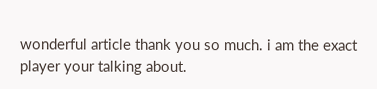wonderful article thank you so much. i am the exact player your talking about.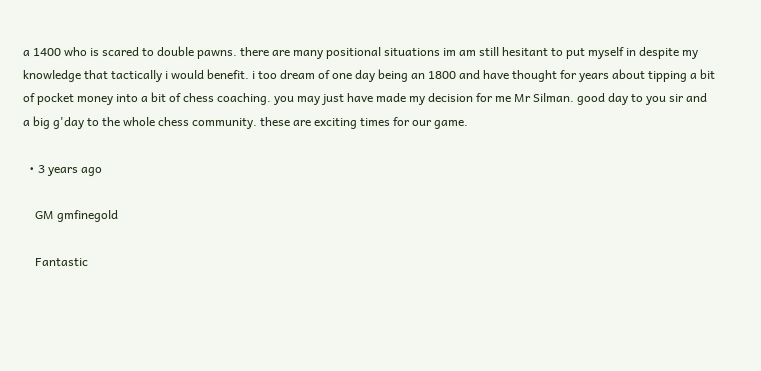a 1400 who is scared to double pawns. there are many positional situations im am still hesitant to put myself in despite my knowledge that tactically i would benefit. i too dream of one day being an 1800 and have thought for years about tipping a bit of pocket money into a bit of chess coaching. you may just have made my decision for me Mr Silman. good day to you sir and a big g'day to the whole chess community. these are exciting times for our game.

  • 3 years ago

    GM gmfinegold

    Fantastic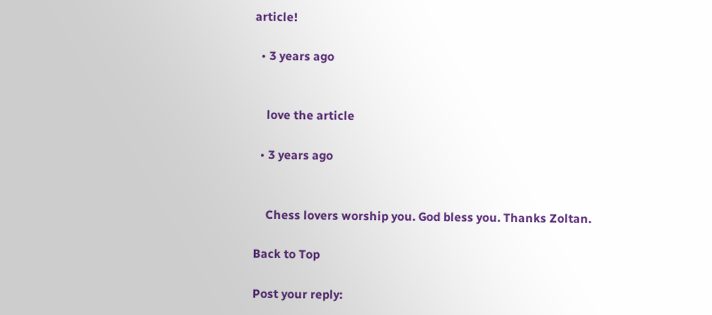article!

  • 3 years ago


    love the article

  • 3 years ago


    Chess lovers worship you. God bless you. Thanks Zoltan.

Back to Top

Post your reply: